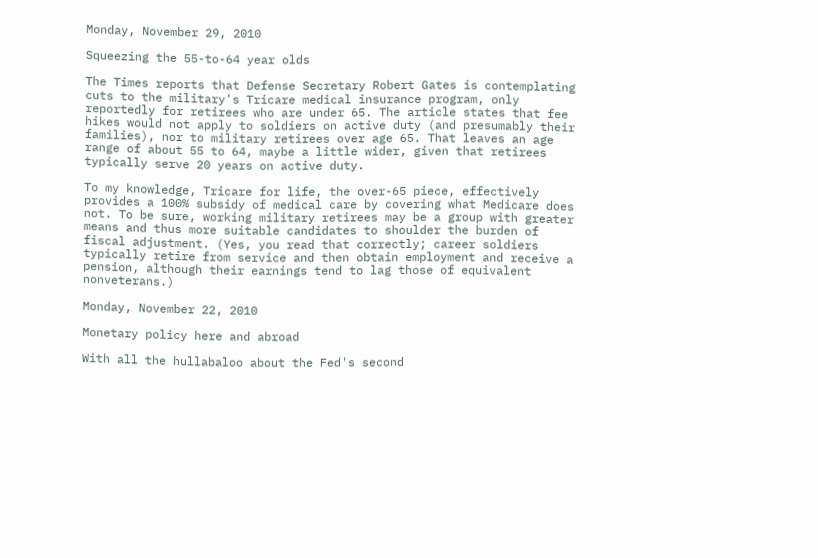Monday, November 29, 2010

Squeezing the 55-to-64 year olds

The Times reports that Defense Secretary Robert Gates is contemplating cuts to the military's Tricare medical insurance program, only reportedly for retirees who are under 65. The article states that fee hikes would not apply to soldiers on active duty (and presumably their families), nor to military retirees over age 65. That leaves an age range of about 55 to 64, maybe a little wider, given that retirees typically serve 20 years on active duty.

To my knowledge, Tricare for life, the over-65 piece, effectively provides a 100% subsidy of medical care by covering what Medicare does not. To be sure, working military retirees may be a group with greater means and thus more suitable candidates to shoulder the burden of fiscal adjustment. (Yes, you read that correctly; career soldiers typically retire from service and then obtain employment and receive a pension, although their earnings tend to lag those of equivalent nonveterans.)

Monday, November 22, 2010

Monetary policy here and abroad

With all the hullabaloo about the Fed's second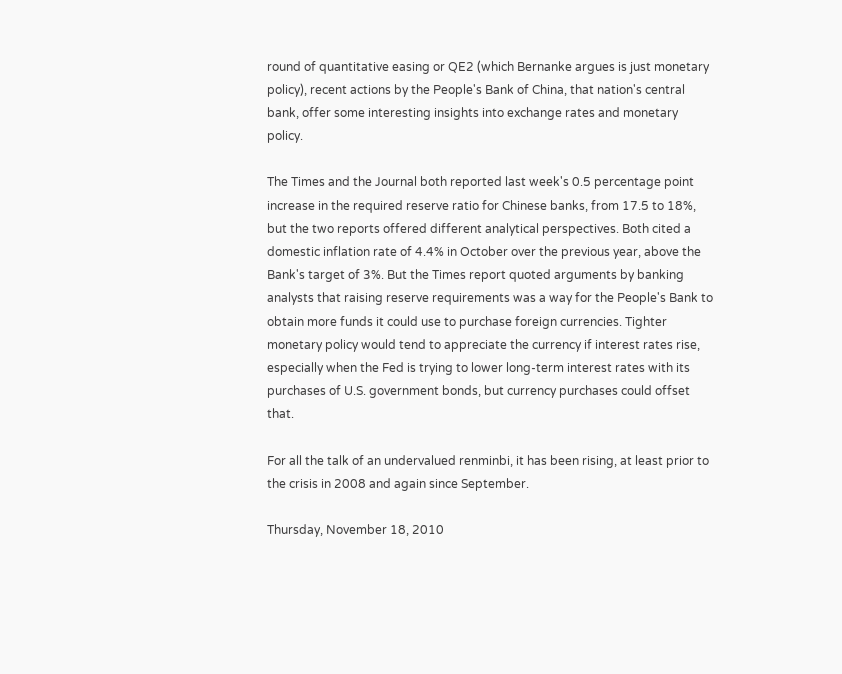round of quantitative easing or QE2 (which Bernanke argues is just monetary policy), recent actions by the People's Bank of China, that nation's central bank, offer some interesting insights into exchange rates and monetary policy.

The Times and the Journal both reported last week's 0.5 percentage point increase in the required reserve ratio for Chinese banks, from 17.5 to 18%, but the two reports offered different analytical perspectives. Both cited a domestic inflation rate of 4.4% in October over the previous year, above the Bank's target of 3%. But the Times report quoted arguments by banking analysts that raising reserve requirements was a way for the People's Bank to obtain more funds it could use to purchase foreign currencies. Tighter monetary policy would tend to appreciate the currency if interest rates rise, especially when the Fed is trying to lower long-term interest rates with its purchases of U.S. government bonds, but currency purchases could offset that.

For all the talk of an undervalued renminbi, it has been rising, at least prior to the crisis in 2008 and again since September.

Thursday, November 18, 2010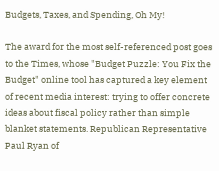Budgets, Taxes, and Spending, Oh My!

The award for the most self-referenced post goes to the Times, whose "Budget Puzzle: You Fix the Budget" online tool has captured a key element of recent media interest: trying to offer concrete ideas about fiscal policy rather than simple blanket statements. Republican Representative Paul Ryan of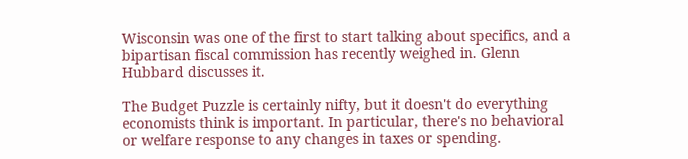Wisconsin was one of the first to start talking about specifics, and a bipartisan fiscal commission has recently weighed in. Glenn Hubbard discusses it.

The Budget Puzzle is certainly nifty, but it doesn't do everything economists think is important. In particular, there's no behavioral or welfare response to any changes in taxes or spending.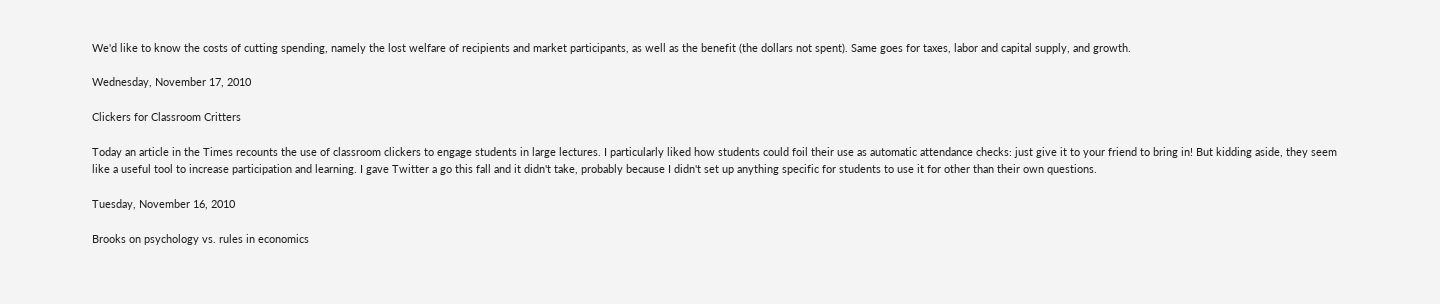We'd like to know the costs of cutting spending, namely the lost welfare of recipients and market participants, as well as the benefit (the dollars not spent). Same goes for taxes, labor and capital supply, and growth.

Wednesday, November 17, 2010

Clickers for Classroom Critters

Today an article in the Times recounts the use of classroom clickers to engage students in large lectures. I particularly liked how students could foil their use as automatic attendance checks: just give it to your friend to bring in! But kidding aside, they seem like a useful tool to increase participation and learning. I gave Twitter a go this fall and it didn't take, probably because I didn't set up anything specific for students to use it for other than their own questions.

Tuesday, November 16, 2010

Brooks on psychology vs. rules in economics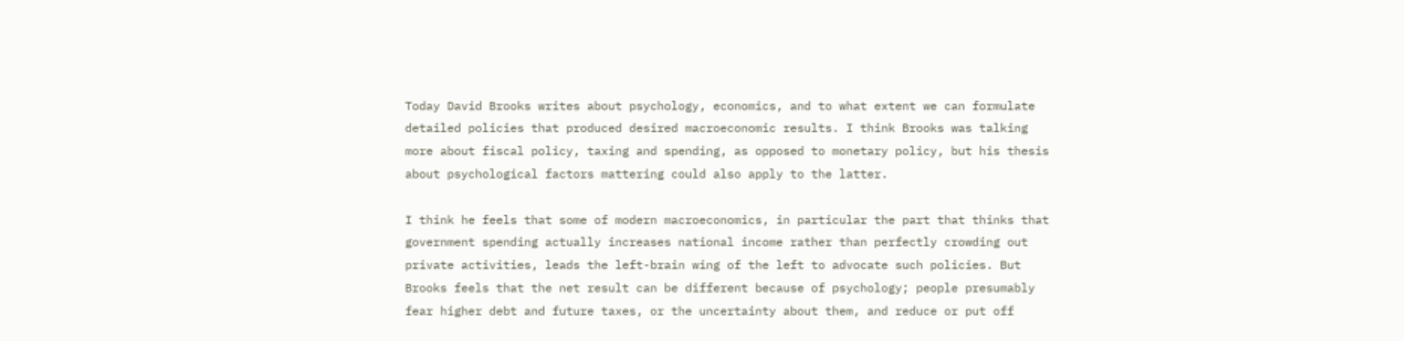Today David Brooks writes about psychology, economics, and to what extent we can formulate detailed policies that produced desired macroeconomic results. I think Brooks was talking more about fiscal policy, taxing and spending, as opposed to monetary policy, but his thesis about psychological factors mattering could also apply to the latter.

I think he feels that some of modern macroeconomics, in particular the part that thinks that government spending actually increases national income rather than perfectly crowding out private activities, leads the left-brain wing of the left to advocate such policies. But Brooks feels that the net result can be different because of psychology; people presumably fear higher debt and future taxes, or the uncertainty about them, and reduce or put off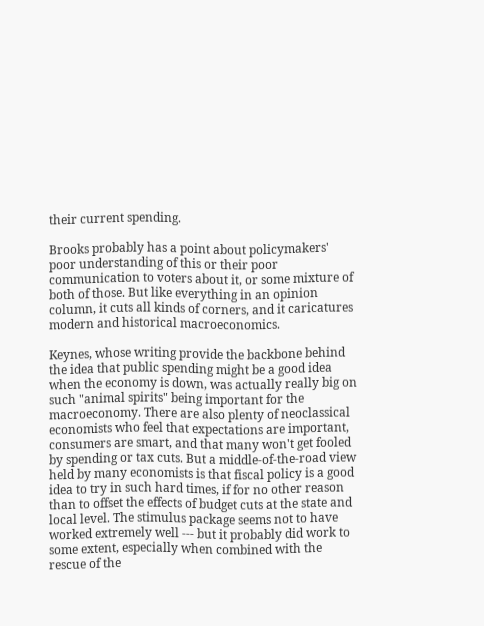their current spending.

Brooks probably has a point about policymakers' poor understanding of this or their poor communication to voters about it, or some mixture of both of those. But like everything in an opinion column, it cuts all kinds of corners, and it caricatures modern and historical macroeconomics.

Keynes, whose writing provide the backbone behind the idea that public spending might be a good idea when the economy is down, was actually really big on such "animal spirits" being important for the macroeconomy. There are also plenty of neoclassical economists who feel that expectations are important, consumers are smart, and that many won't get fooled by spending or tax cuts. But a middle-of-the-road view held by many economists is that fiscal policy is a good idea to try in such hard times, if for no other reason than to offset the effects of budget cuts at the state and local level. The stimulus package seems not to have worked extremely well --- but it probably did work to some extent, especially when combined with the rescue of the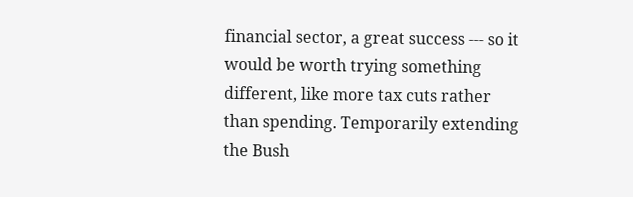financial sector, a great success --- so it would be worth trying something different, like more tax cuts rather than spending. Temporarily extending the Bush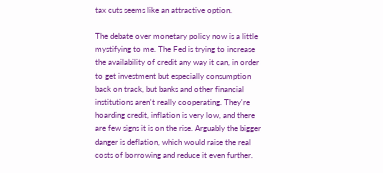tax cuts seems like an attractive option.

The debate over monetary policy now is a little mystifying to me. The Fed is trying to increase the availability of credit any way it can, in order to get investment but especially consumption back on track, but banks and other financial institutions aren't really cooperating. They're hoarding credit, inflation is very low, and there are few signs it is on the rise. Arguably the bigger danger is deflation, which would raise the real costs of borrowing and reduce it even further.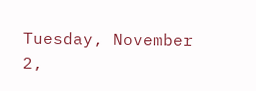Tuesday, November 2,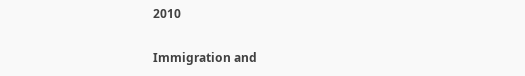2010

Immigration and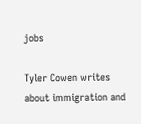jobs

Tyler Cowen writes about immigration and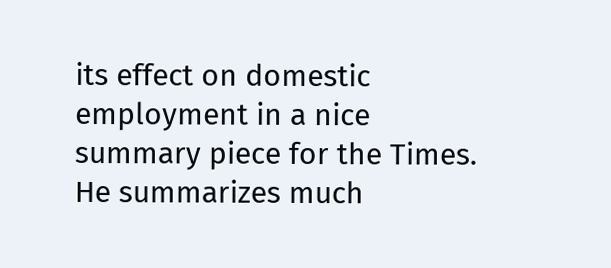its effect on domestic employment in a nice summary piece for the Times. He summarizes much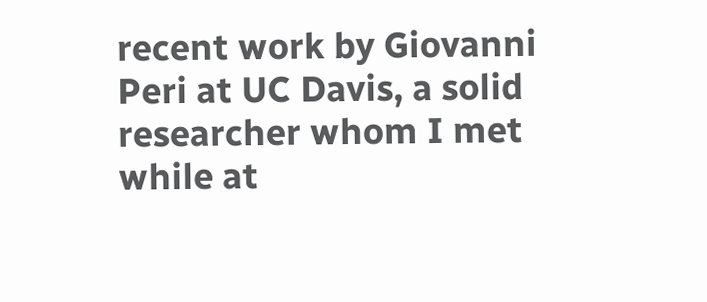recent work by Giovanni Peri at UC Davis, a solid researcher whom I met while at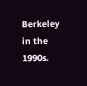Berkeley in the 1990s.